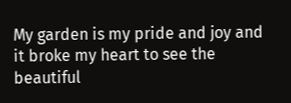My garden is my pride and joy and it broke my heart to see the beautiful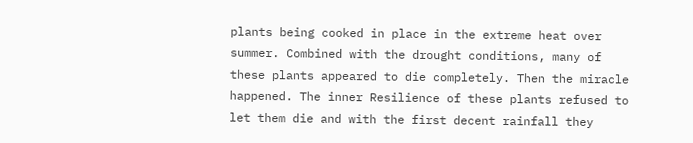plants being cooked in place in the extreme heat over summer. Combined with the drought conditions, many of these plants appeared to die completely. Then the miracle happened. The inner Resilience of these plants refused to let them die and with the first decent rainfall they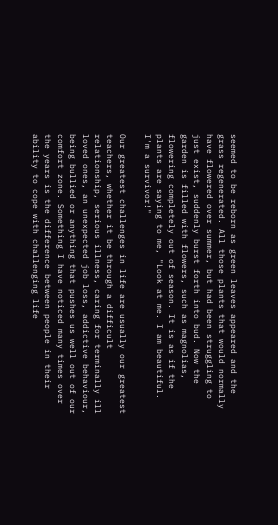seemed to be reborn as green leaves appeared and the grass regenerated. All those plants that would normally have flowered over summer, but had been struggling to just exist, suddenly burst forth into bud. Now the garden is filled with flowers, such as magnolias, flowering completely out of season. It is as if the plants are saying to me, "Look at me. I am beautiful. I'm a survivor!"

Our greatest challenges in life are usually our greatest teachers, whether it be through a difficult relationship, serious illness, caring for terminally ill loved ones, an unexpected job loss, addictive behaviour, being bullied or anything that pushes us well out of our comfort zone. Something I have noticed many times over the years is the difference between people in their ability to cope with challenging life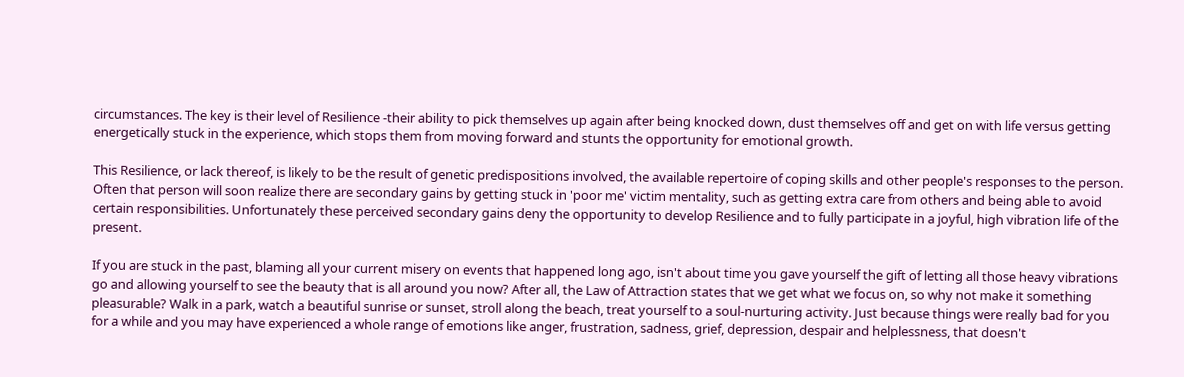circumstances. The key is their level of Resilience -their ability to pick themselves up again after being knocked down, dust themselves off and get on with life versus getting energetically stuck in the experience, which stops them from moving forward and stunts the opportunity for emotional growth.

This Resilience, or lack thereof, is likely to be the result of genetic predispositions involved, the available repertoire of coping skills and other people's responses to the person. Often that person will soon realize there are secondary gains by getting stuck in 'poor me' victim mentality, such as getting extra care from others and being able to avoid certain responsibilities. Unfortunately these perceived secondary gains deny the opportunity to develop Resilience and to fully participate in a joyful, high vibration life of the present.

If you are stuck in the past, blaming all your current misery on events that happened long ago, isn't about time you gave yourself the gift of letting all those heavy vibrations go and allowing yourself to see the beauty that is all around you now? After all, the Law of Attraction states that we get what we focus on, so why not make it something pleasurable? Walk in a park, watch a beautiful sunrise or sunset, stroll along the beach, treat yourself to a soul-nurturing activity. Just because things were really bad for you for a while and you may have experienced a whole range of emotions like anger, frustration, sadness, grief, depression, despair and helplessness, that doesn't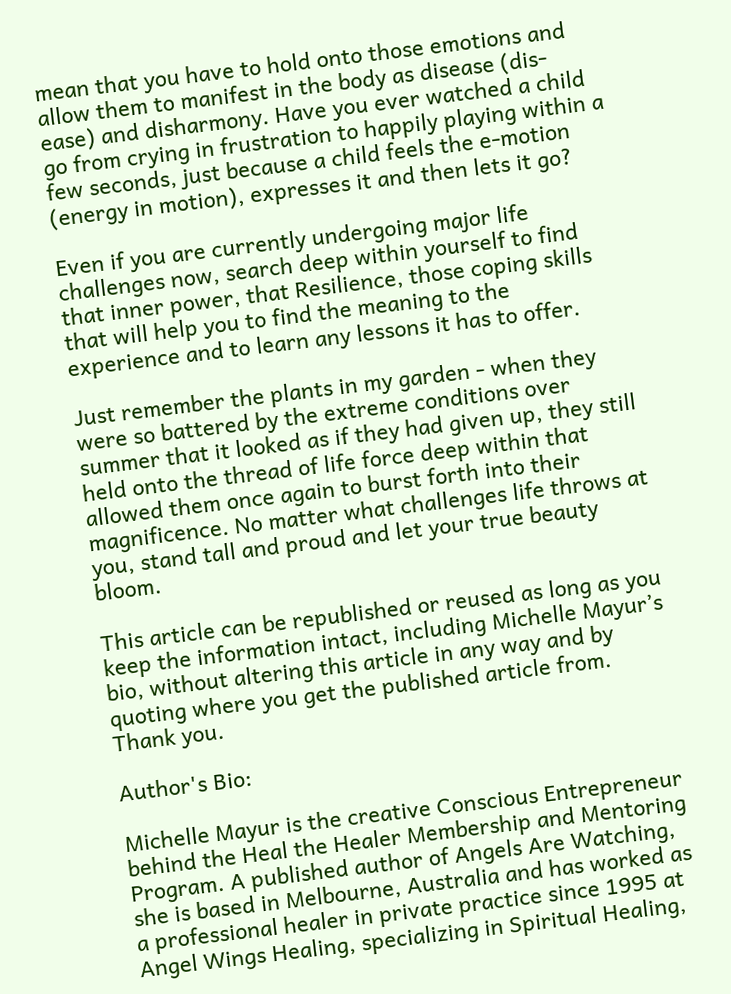mean that you have to hold onto those emotions and allow them to manifest in the body as disease (dis-ease) and disharmony. Have you ever watched a child go from crying in frustration to happily playing within a few seconds, just because a child feels the e-motion (energy in motion), expresses it and then lets it go?

Even if you are currently undergoing major life challenges now, search deep within yourself to find that inner power, that Resilience, those coping skills that will help you to find the meaning to the experience and to learn any lessons it has to offer.

Just remember the plants in my garden - when they were so battered by the extreme conditions over summer that it looked as if they had given up, they still held onto the thread of life force deep within that allowed them once again to burst forth into their magnificence. No matter what challenges life throws at you, stand tall and proud and let your true beauty bloom.

This article can be republished or reused as long as you keep the information intact, including Michelle Mayur’s bio, without altering this article in any way and by quoting where you get the published article from. Thank you.

Author's Bio:

Michelle Mayur is the creative Conscious Entrepreneur behind the Heal the Healer Membership and Mentoring Program. A published author of Angels Are Watching, she is based in Melbourne, Australia and has worked as a professional healer in private practice since 1995 at Angel Wings Healing, specializing in Spiritual Healing,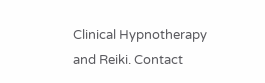Clinical Hypnotherapy and Reiki. Contact